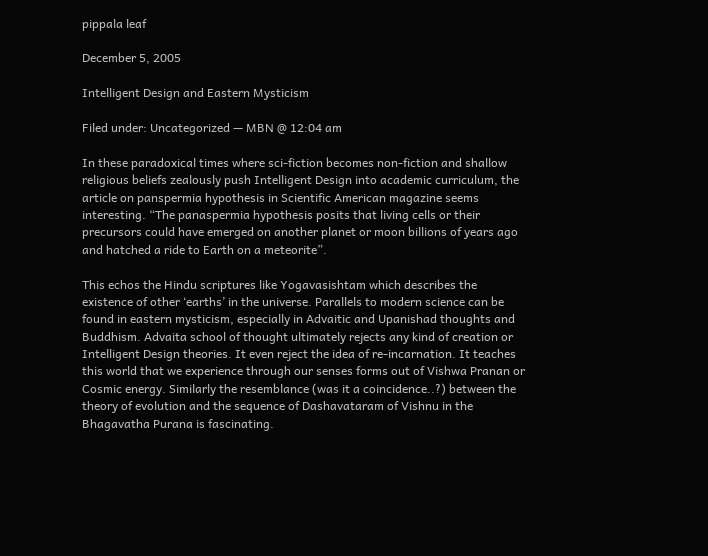pippala leaf

December 5, 2005

Intelligent Design and Eastern Mysticism

Filed under: Uncategorized — MBN @ 12:04 am

In these paradoxical times where sci-fiction becomes non-fiction and shallow religious beliefs zealously push Intelligent Design into academic curriculum, the article on panspermia hypothesis in Scientific American magazine seems interesting. “The panaspermia hypothesis posits that living cells or their precursors could have emerged on another planet or moon billions of years ago and hatched a ride to Earth on a meteorite”.

This echos the Hindu scriptures like Yogavasishtam which describes the existence of other ‘earths’ in the universe. Parallels to modern science can be found in eastern mysticism, especially in Advaitic and Upanishad thoughts and Buddhism. Advaita school of thought ultimately rejects any kind of creation or Intelligent Design theories. It even reject the idea of re-incarnation. It teaches this world that we experience through our senses forms out of Vishwa Pranan or Cosmic energy. Similarly the resemblance (was it a coincidence..?) between the theory of evolution and the sequence of Dashavataram of Vishnu in the Bhagavatha Purana is fascinating.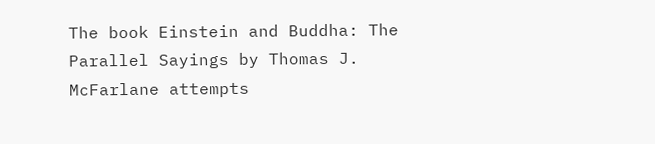The book Einstein and Buddha: The Parallel Sayings by Thomas J. McFarlane attempts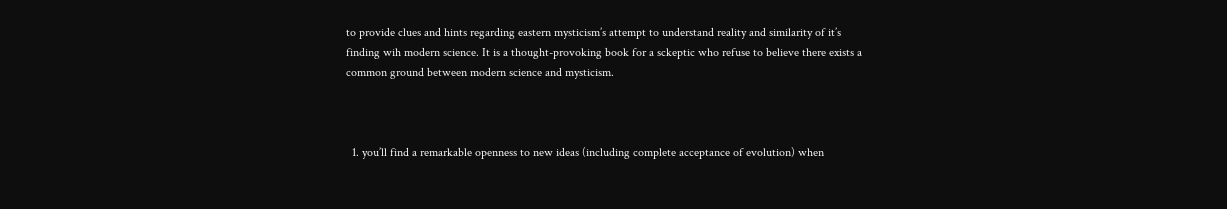to provide clues and hints regarding eastern mysticism’s attempt to understand reality and similarity of it’s finding wih modern science. It is a thought-provoking book for a sckeptic who refuse to believe there exists a common ground between modern science and mysticism.



  1. you’ll find a remarkable openness to new ideas (including complete acceptance of evolution) when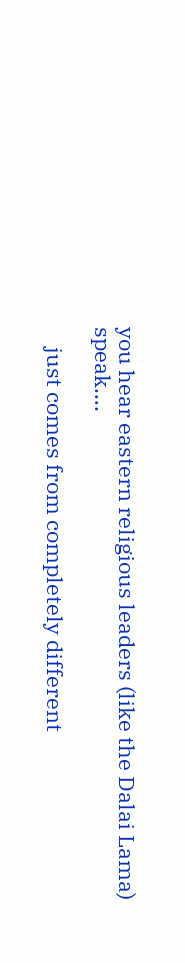you hear eastern religious leaders (like the Dalai Lama) speak….

    just comes from completely different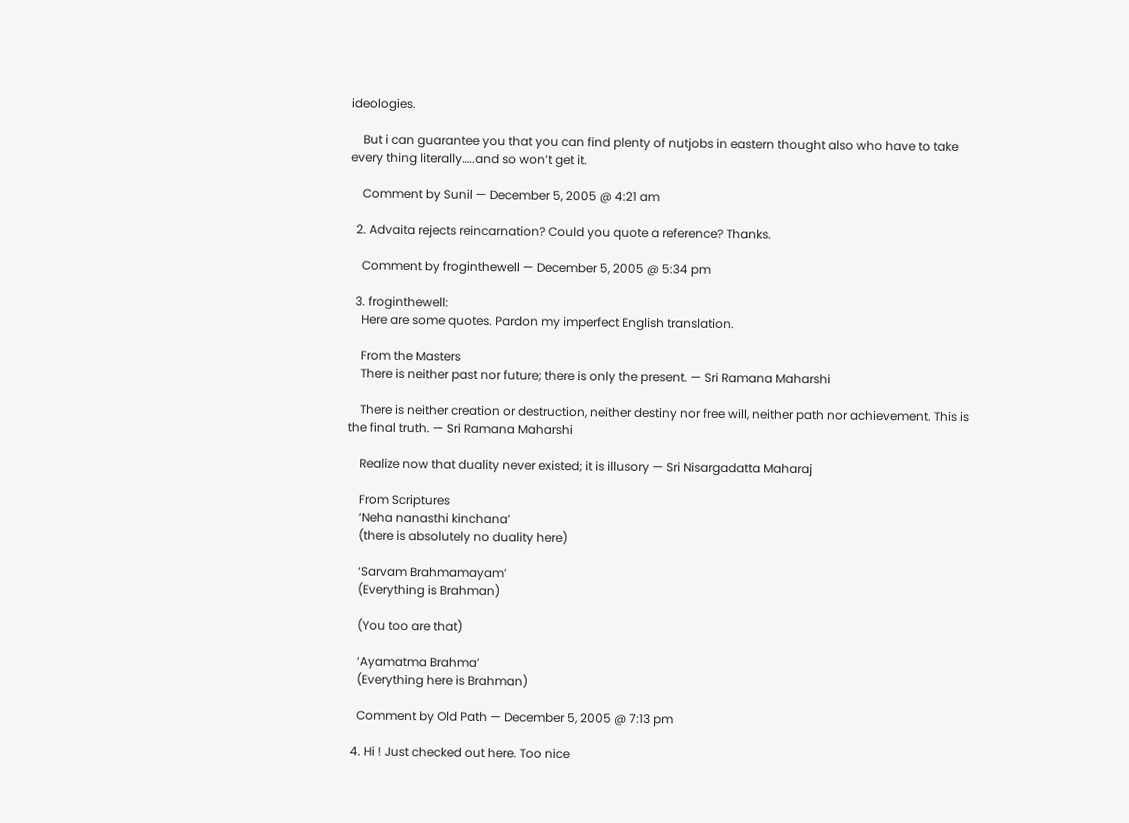ideologies.

    But i can guarantee you that you can find plenty of nutjobs in eastern thought also who have to take every thing literally…..and so won’t get it.

    Comment by Sunil — December 5, 2005 @ 4:21 am

  2. Advaita rejects reincarnation? Could you quote a reference? Thanks.

    Comment by froginthewell — December 5, 2005 @ 5:34 pm

  3. froginthewell:
    Here are some quotes. Pardon my imperfect English translation.

    From the Masters
    There is neither past nor future; there is only the present. — Sri Ramana Maharshi

    There is neither creation or destruction, neither destiny nor free will, neither path nor achievement. This is the final truth. — Sri Ramana Maharshi

    Realize now that duality never existed; it is illusory — Sri Nisargadatta Maharaj

    From Scriptures
    ‘Neha nanasthi kinchana’
    (there is absolutely no duality here)

    ‘Sarvam Brahmamayam’
    (Everything is Brahman)

    (You too are that)

    ‘Ayamatma Brahma’
    (Everything here is Brahman)

    Comment by Old Path — December 5, 2005 @ 7:13 pm

  4. Hi ! Just checked out here. Too nice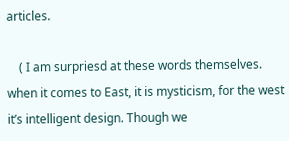articles.

    ( I am surpriesd at these words themselves. when it comes to East, it is mysticism, for the west it’s intelligent design. Though we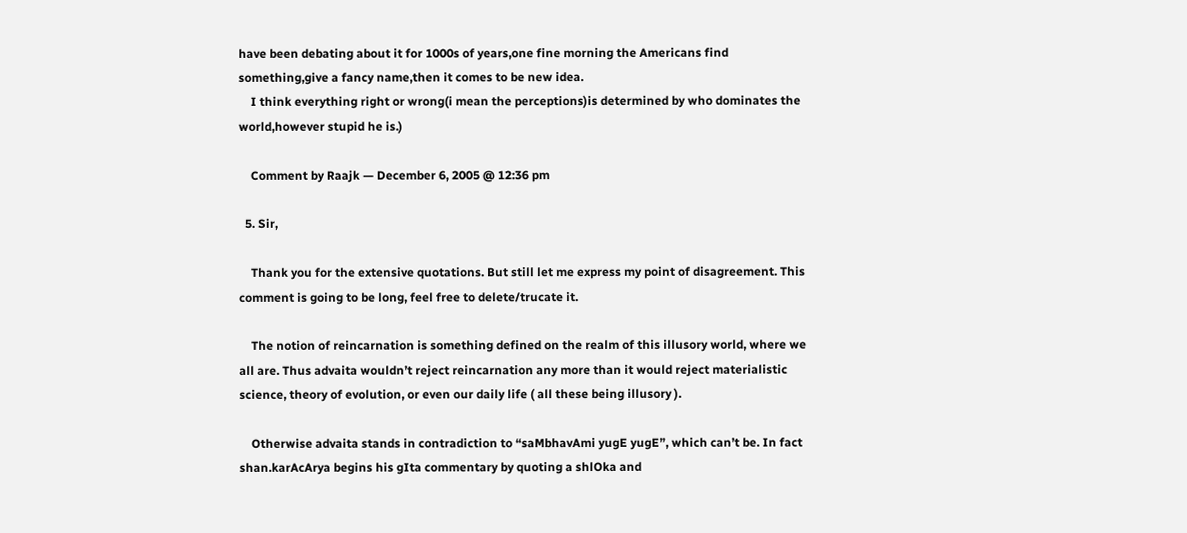have been debating about it for 1000s of years,one fine morning the Americans find something,give a fancy name,then it comes to be new idea.
    I think everything right or wrong(i mean the perceptions)is determined by who dominates the world,however stupid he is.)

    Comment by Raajk — December 6, 2005 @ 12:36 pm

  5. Sir,

    Thank you for the extensive quotations. But still let me express my point of disagreement. This comment is going to be long, feel free to delete/trucate it.

    The notion of reincarnation is something defined on the realm of this illusory world, where we all are. Thus advaita wouldn’t reject reincarnation any more than it would reject materialistic science, theory of evolution, or even our daily life ( all these being illusory ).

    Otherwise advaita stands in contradiction to “saMbhavAmi yugE yugE”, which can’t be. In fact shan.karAcArya begins his gIta commentary by quoting a shlOka and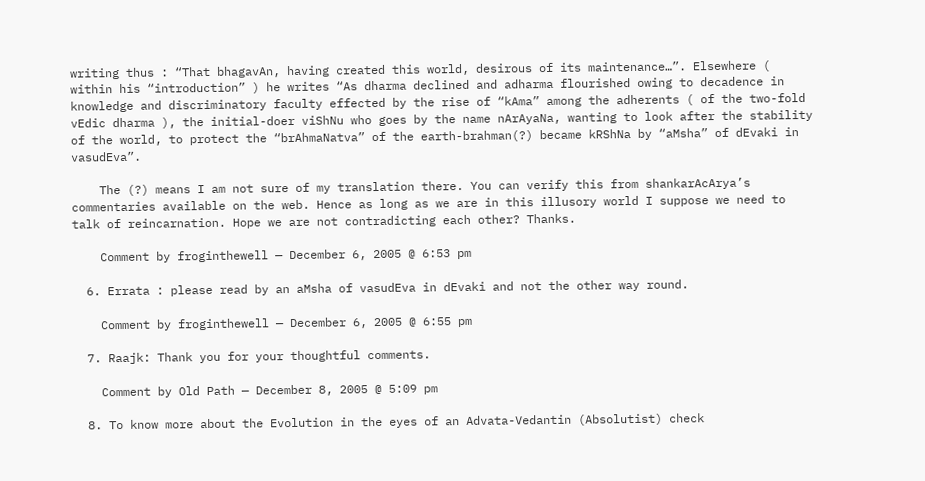writing thus : “That bhagavAn, having created this world, desirous of its maintenance…”. Elsewhere ( within his “introduction” ) he writes “As dharma declined and adharma flourished owing to decadence in knowledge and discriminatory faculty effected by the rise of “kAma” among the adherents ( of the two-fold vEdic dharma ), the initial-doer viShNu who goes by the name nArAyaNa, wanting to look after the stability of the world, to protect the “brAhmaNatva” of the earth-brahman(?) became kRShNa by “aMsha” of dEvaki in vasudEva”.

    The (?) means I am not sure of my translation there. You can verify this from shankarAcArya’s commentaries available on the web. Hence as long as we are in this illusory world I suppose we need to talk of reincarnation. Hope we are not contradicting each other? Thanks.

    Comment by froginthewell — December 6, 2005 @ 6:53 pm

  6. Errata : please read by an aMsha of vasudEva in dEvaki and not the other way round.

    Comment by froginthewell — December 6, 2005 @ 6:55 pm

  7. Raajk: Thank you for your thoughtful comments.

    Comment by Old Path — December 8, 2005 @ 5:09 pm

  8. To know more about the Evolution in the eyes of an Advata-Vedantin (Absolutist) check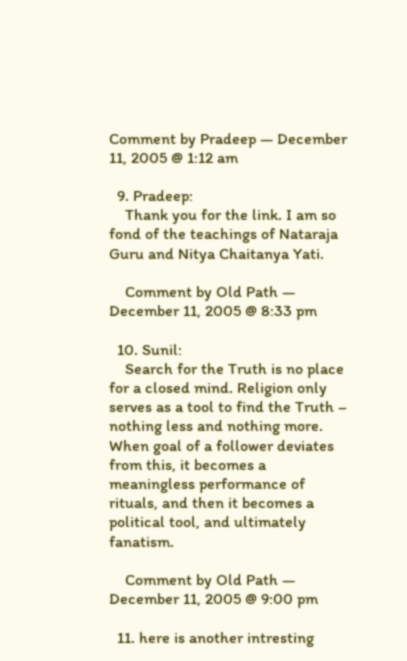Comment by Pradeep — December 11, 2005 @ 1:12 am

  9. Pradeep:
    Thank you for the link. I am so fond of the teachings of Nataraja Guru and Nitya Chaitanya Yati.

    Comment by Old Path — December 11, 2005 @ 8:33 pm

  10. Sunil:
    Search for the Truth is no place for a closed mind. Religion only serves as a tool to find the Truth – nothing less and nothing more. When goal of a follower deviates from this, it becomes a meaningless performance of rituals, and then it becomes a political tool, and ultimately fanatism.

    Comment by Old Path — December 11, 2005 @ 9:00 pm

  11. here is another intresting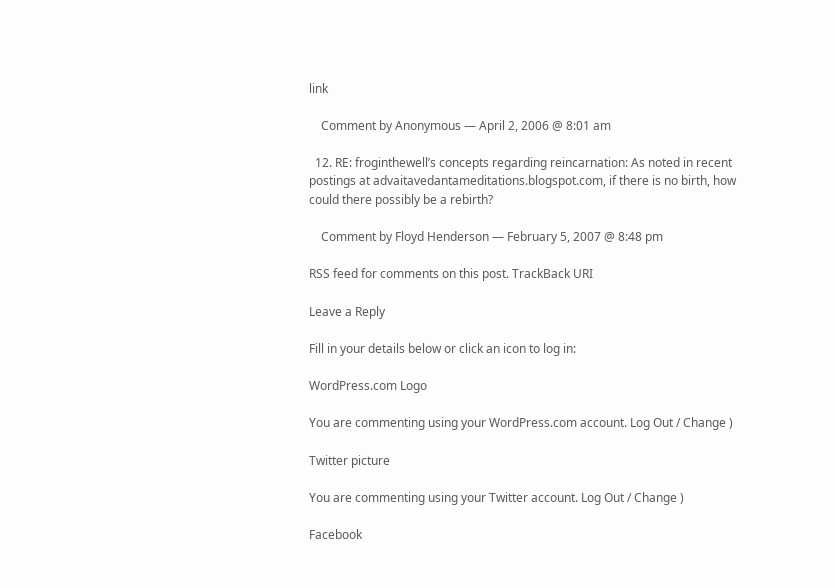link

    Comment by Anonymous — April 2, 2006 @ 8:01 am

  12. RE: froginthewell’s concepts regarding reincarnation: As noted in recent postings at advaitavedantameditations.blogspot.com, if there is no birth, how could there possibly be a rebirth?

    Comment by Floyd Henderson — February 5, 2007 @ 8:48 pm

RSS feed for comments on this post. TrackBack URI

Leave a Reply

Fill in your details below or click an icon to log in:

WordPress.com Logo

You are commenting using your WordPress.com account. Log Out / Change )

Twitter picture

You are commenting using your Twitter account. Log Out / Change )

Facebook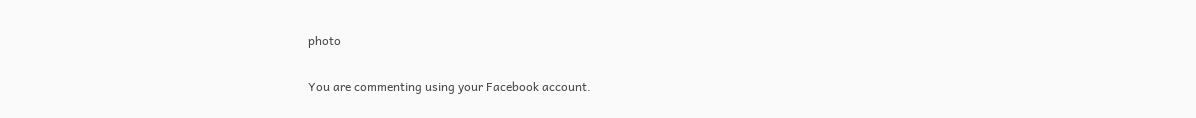photo

You are commenting using your Facebook account.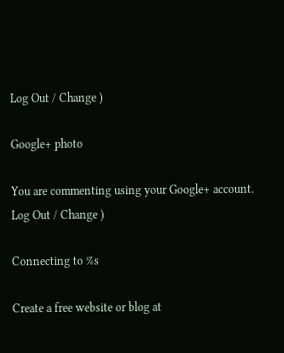Log Out / Change )

Google+ photo

You are commenting using your Google+ account. Log Out / Change )

Connecting to %s

Create a free website or blog at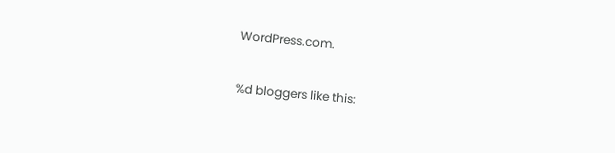WordPress.com.

%d bloggers like this: